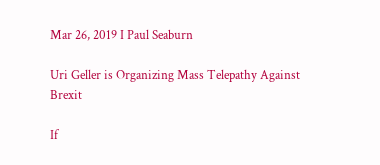Mar 26, 2019 I Paul Seaburn

Uri Geller is Organizing Mass Telepathy Against Brexit

If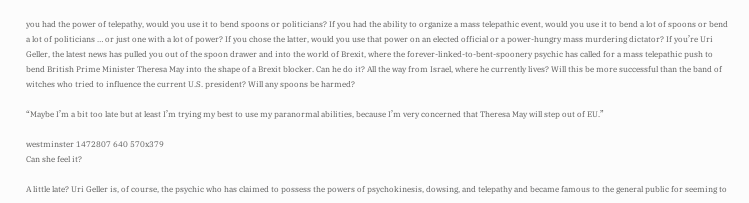you had the power of telepathy, would you use it to bend spoons or politicians? If you had the ability to organize a mass telepathic event, would you use it to bend a lot of spoons or bend a lot of politicians … or just one with a lot of power? If you chose the latter, would you use that power on an elected official or a power-hungry mass murdering dictator? If you’re Uri Geller, the latest news has pulled you out of the spoon drawer and into the world of Brexit, where the forever-linked-to-bent-spoonery psychic has called for a mass telepathic push to bend British Prime Minister Theresa May into the shape of a Brexit blocker. Can he do it? All the way from Israel, where he currently lives? Will this be more successful than the band of witches who tried to influence the current U.S. president? Will any spoons be harmed?

“Maybe I’m a bit too late but at least I’m trying my best to use my paranormal abilities, because I’m very concerned that Theresa May will step out of EU.”

westminster 1472807 640 570x379
Can she feel it?

A little late? Uri Geller is, of course, the psychic who has claimed to possess the powers of psychokinesis, dowsing, and telepathy and became famous to the general public for seeming to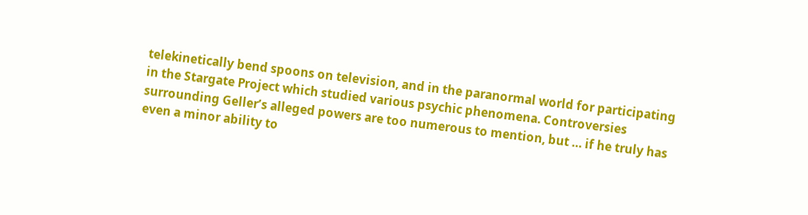telekinetically bend spoons on television, and in the paranormal world for participating in the Stargate Project which studied various psychic phenomena. Controversies surrounding Geller’s alleged powers are too numerous to mention, but … if he truly has even a minor ability to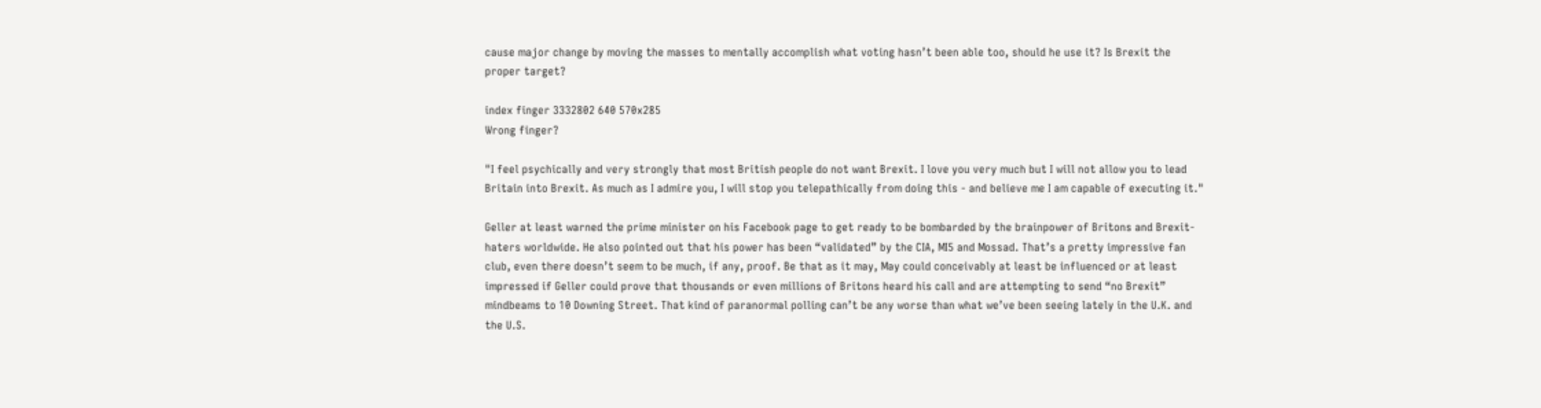cause major change by moving the masses to mentally accomplish what voting hasn’t been able too, should he use it? Is Brexit the proper target?

index finger 3332802 640 570x285
Wrong finger?

"I feel psychically and very strongly that most British people do not want Brexit. I love you very much but I will not allow you to lead Britain into Brexit. As much as I admire you, I will stop you telepathically from doing this - and believe me I am capable of executing it."

Geller at least warned the prime minister on his Facebook page to get ready to be bombarded by the brainpower of Britons and Brexit-haters worldwide. He also pointed out that his power has been “validated” by the CIA, MI5 and Mossad. That’s a pretty impressive fan club, even there doesn’t seem to be much, if any, proof. Be that as it may, May could conceivably at least be influenced or at least impressed if Geller could prove that thousands or even millions of Britons heard his call and are attempting to send “no Brexit” mindbeams to 10 Downing Street. That kind of paranormal polling can’t be any worse than what we’ve been seeing lately in the U.K. and the U.S.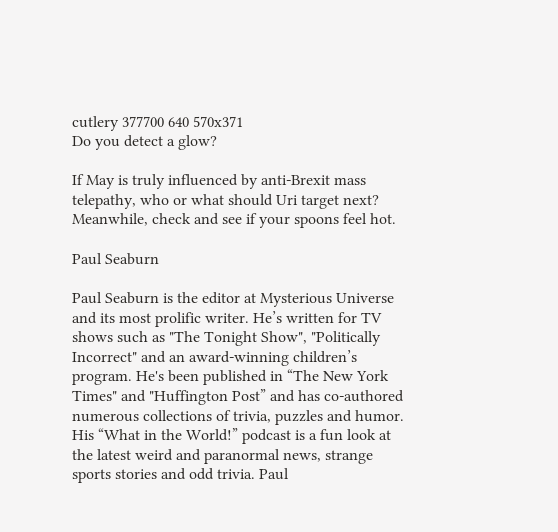cutlery 377700 640 570x371
Do you detect a glow?

If May is truly influenced by anti-Brexit mass telepathy, who or what should Uri target next? Meanwhile, check and see if your spoons feel hot.

Paul Seaburn

Paul Seaburn is the editor at Mysterious Universe and its most prolific writer. He’s written for TV shows such as "The Tonight Show", "Politically Incorrect" and an award-winning children’s program. He's been published in “The New York Times" and "Huffington Post” and has co-authored numerous collections of trivia, puzzles and humor. His “What in the World!” podcast is a fun look at the latest weird and paranormal news, strange sports stories and odd trivia. Paul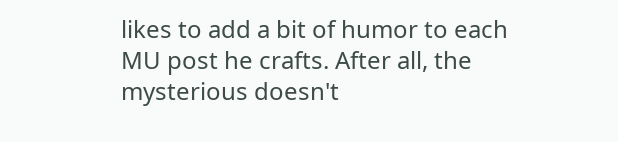likes to add a bit of humor to each MU post he crafts. After all, the mysterious doesn't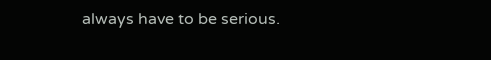always have to be serious.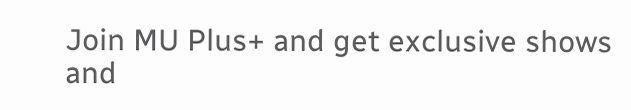Join MU Plus+ and get exclusive shows and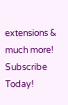extensions & much more! Subscribe Today!